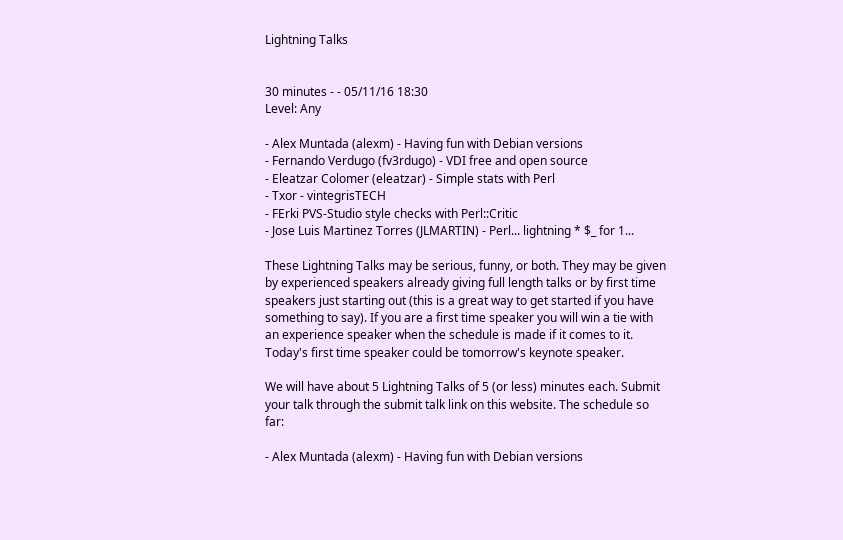Lightning Talks


30 minutes - - 05/11/16 18:30
Level: Any

- Alex Muntada (alexm) - Having fun with Debian versions
- Fernando Verdugo (fv3rdugo) - VDI free and open source
- Eleatzar Colomer (eleatzar) - Simple stats with Perl
- Txor - vintegrisTECH
- FErki PVS-Studio style checks with Perl::Critic
- Jose Luis Martinez Torres (JLMARTIN) - Perl... lightning * $_ for 1...

These Lightning Talks may be serious, funny, or both. They may be given by experienced speakers already giving full length talks or by first time speakers just starting out (this is a great way to get started if you have something to say). If you are a first time speaker you will win a tie with an experience speaker when the schedule is made if it comes to it. Today's first time speaker could be tomorrow's keynote speaker.

We will have about 5 Lightning Talks of 5 (or less) minutes each. Submit your talk through the submit talk link on this website. The schedule so far:

- Alex Muntada (alexm) - Having fun with Debian versions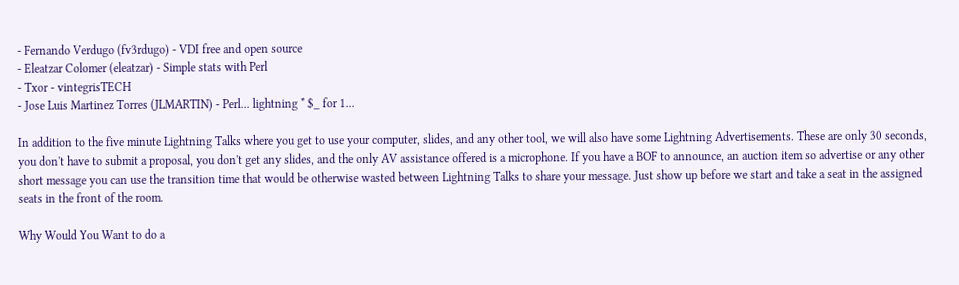- Fernando Verdugo (fv3rdugo) - VDI free and open source
- Eleatzar Colomer (eleatzar) - Simple stats with Perl
- Txor - vintegrisTECH
- Jose Luis Martinez Torres (JLMARTIN) - Perl... lightning * $_ for 1...

In addition to the five minute Lightning Talks where you get to use your computer, slides, and any other tool, we will also have some Lightning Advertisements. These are only 30 seconds, you don't have to submit a proposal, you don't get any slides, and the only AV assistance offered is a microphone. If you have a BOF to announce, an auction item so advertise or any other short message you can use the transition time that would be otherwise wasted between Lightning Talks to share your message. Just show up before we start and take a seat in the assigned seats in the front of the room.

Why Would You Want to do a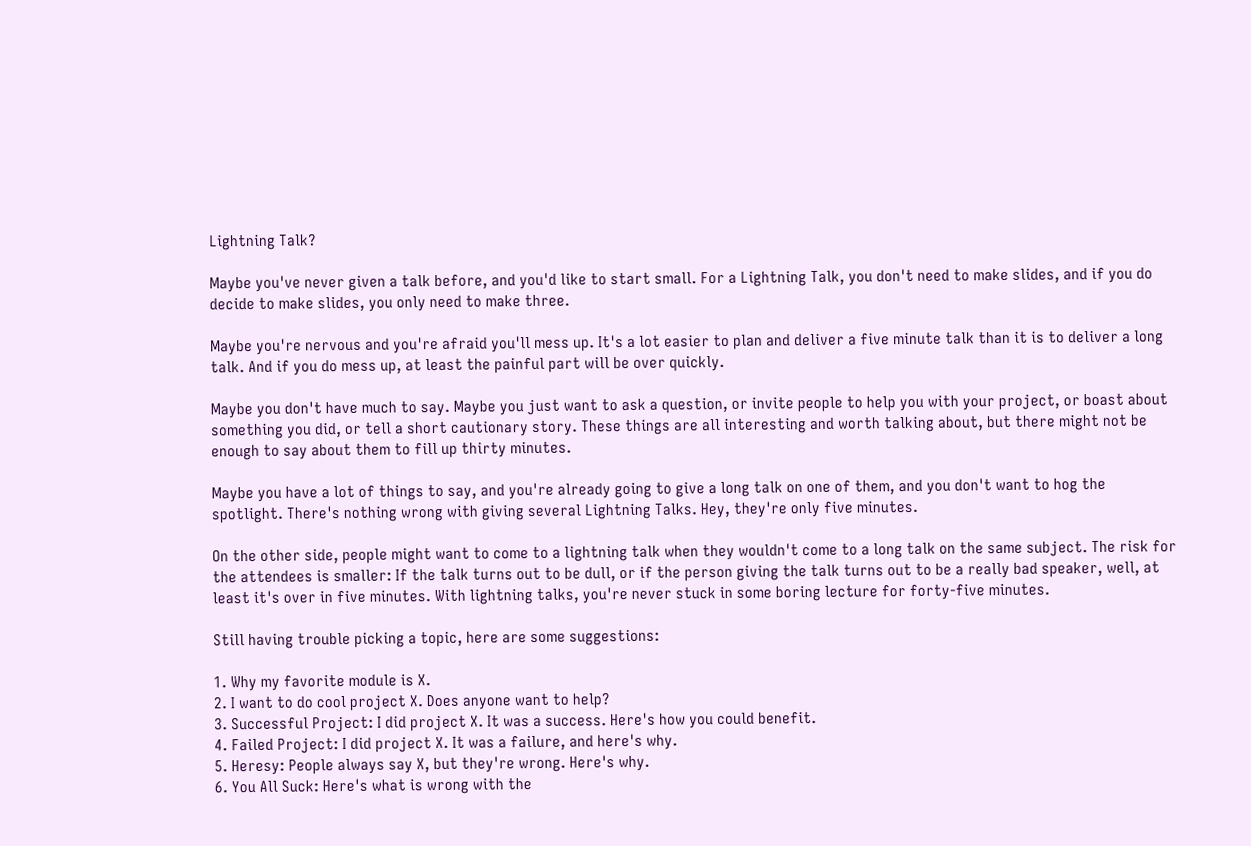Lightning Talk?

Maybe you've never given a talk before, and you'd like to start small. For a Lightning Talk, you don't need to make slides, and if you do decide to make slides, you only need to make three.

Maybe you're nervous and you're afraid you'll mess up. It's a lot easier to plan and deliver a five minute talk than it is to deliver a long talk. And if you do mess up, at least the painful part will be over quickly.

Maybe you don't have much to say. Maybe you just want to ask a question, or invite people to help you with your project, or boast about something you did, or tell a short cautionary story. These things are all interesting and worth talking about, but there might not be enough to say about them to fill up thirty minutes.

Maybe you have a lot of things to say, and you're already going to give a long talk on one of them, and you don't want to hog the spotlight. There's nothing wrong with giving several Lightning Talks. Hey, they're only five minutes.

On the other side, people might want to come to a lightning talk when they wouldn't come to a long talk on the same subject. The risk for the attendees is smaller: If the talk turns out to be dull, or if the person giving the talk turns out to be a really bad speaker, well, at least it's over in five minutes. With lightning talks, you're never stuck in some boring lecture for forty-five minutes.

Still having trouble picking a topic, here are some suggestions:

1. Why my favorite module is X.
2. I want to do cool project X. Does anyone want to help?
3. Successful Project: I did project X. It was a success. Here's how you could benefit.
4. Failed Project: I did project X. It was a failure, and here's why.
5. Heresy: People always say X, but they're wrong. Here's why.
6. You All Suck: Here's what is wrong with the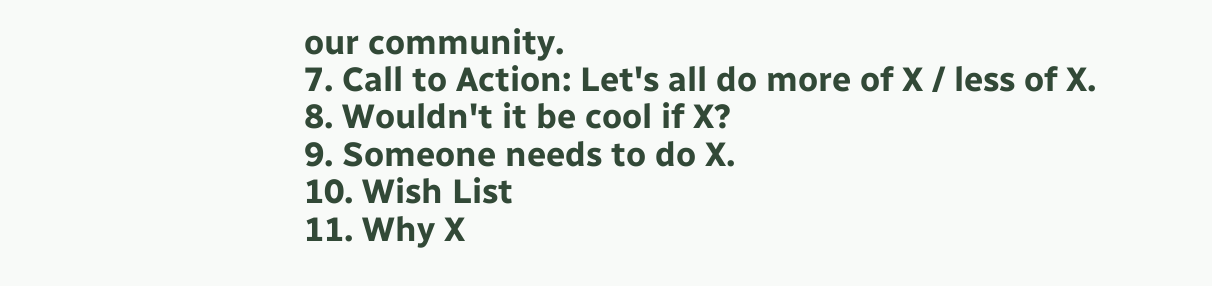our community.
7. Call to Action: Let's all do more of X / less of X.
8. Wouldn't it be cool if X?
9. Someone needs to do X.
10. Wish List
11. Why X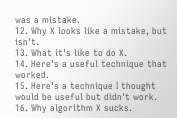was a mistake.
12. Why X looks like a mistake, but isn't.
13. What it's like to do X.
14. Here's a useful technique that worked.
15. Here's a technique I thought would be useful but didn't work.
16. Why algorithm X sucks.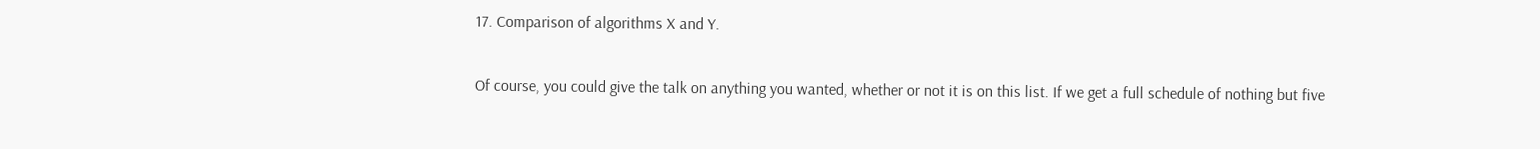17. Comparison of algorithms X and Y.

Of course, you could give the talk on anything you wanted, whether or not it is on this list. If we get a full schedule of nothing but five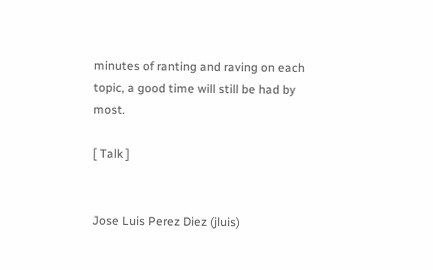minutes of ranting and raving on each topic, a good time will still be had by most.

[ Talk ]


Jose Luis Perez Diez (jluis)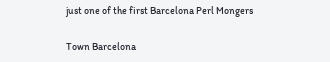just one of the first Barcelona Perl Mongers

Town Barcelona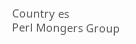Country es
Perl Mongers Group